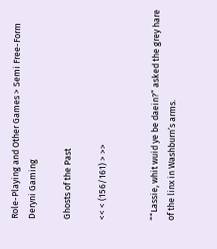Role-Playing and Other Games > Semi Free-Form Deryni Gaming

Ghosts of the Past

<< < (156/161) > >>


““Lassie, whit wuid ye be daein?” asked the grey hare of the linx in Washburn’s arms.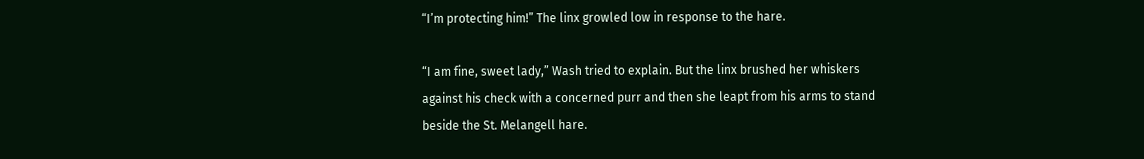“I’m protecting him!” The linx growled low in response to the hare.

“I am fine, sweet lady,” Wash tried to explain. But the linx brushed her whiskers against his check with a concerned purr and then she leapt from his arms to stand beside the St. Melangell hare.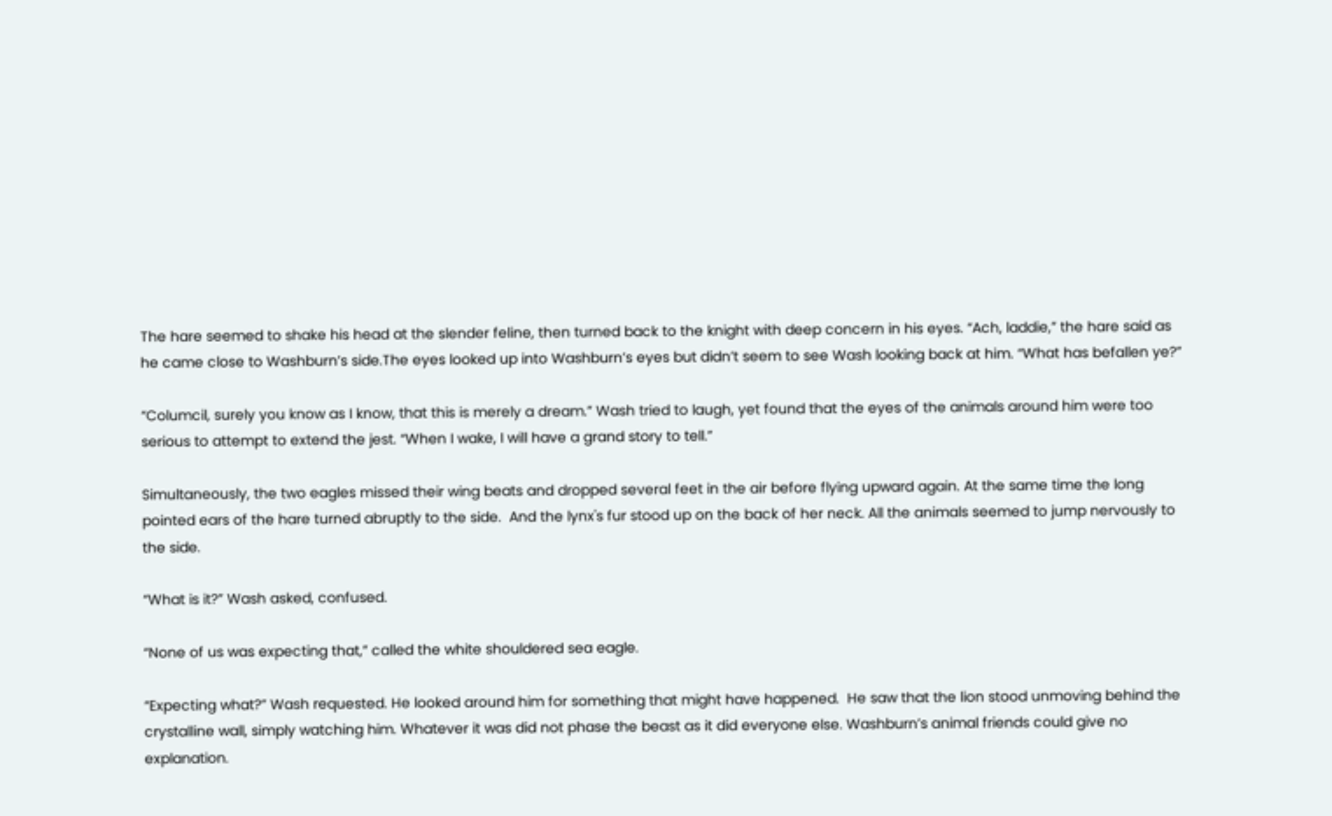The hare seemed to shake his head at the slender feline, then turned back to the knight with deep concern in his eyes. “Ach, laddie,” the hare said as he came close to Washburn’s side.The eyes looked up into Washburn’s eyes but didn’t seem to see Wash looking back at him. “What has befallen ye?”

“Columcil, surely you know as I know, that this is merely a dream.” Wash tried to laugh, yet found that the eyes of the animals around him were too serious to attempt to extend the jest. “When I wake, I will have a grand story to tell.”

Simultaneously, the two eagles missed their wing beats and dropped several feet in the air before flying upward again. At the same time the long pointed ears of the hare turned abruptly to the side.  And the lynx's fur stood up on the back of her neck. All the animals seemed to jump nervously to the side.

“What is it?” Wash asked, confused.

“None of us was expecting that,” called the white shouldered sea eagle.

“Expecting what?” Wash requested. He looked around him for something that might have happened.  He saw that the lion stood unmoving behind the crystalline wall, simply watching him. Whatever it was did not phase the beast as it did everyone else. Washburn’s animal friends could give no explanation.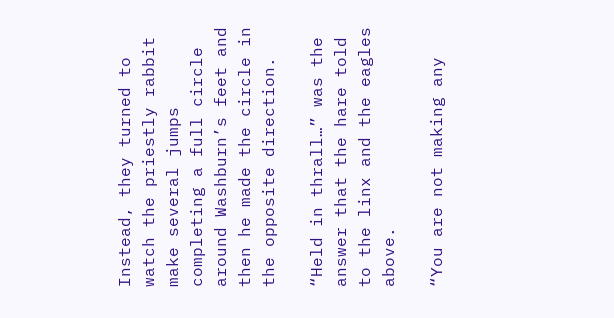Instead, they turned to watch the priestly rabbit make several jumps  completing a full circle around Washburn’s feet and then he made the circle in the opposite direction.

“Held in thrall…” was the answer that the hare told to the linx and the eagles above.

“You are not making any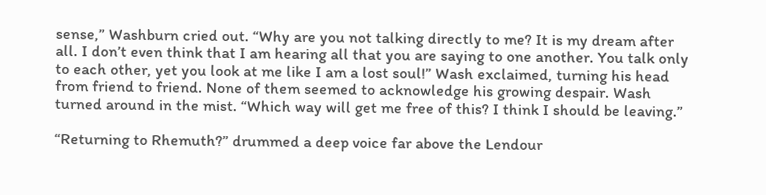sense,” Washburn cried out. “Why are you not talking directly to me? It is my dream after all. I don’t even think that I am hearing all that you are saying to one another. You talk only to each other, yet you look at me like I am a lost soul!” Wash exclaimed, turning his head from friend to friend. None of them seemed to acknowledge his growing despair. Wash turned around in the mist. “Which way will get me free of this? I think I should be leaving.”

“Returning to Rhemuth?” drummed a deep voice far above the Lendour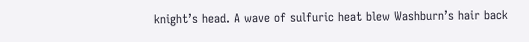knight’s head. A wave of sulfuric heat blew Washburn’s hair back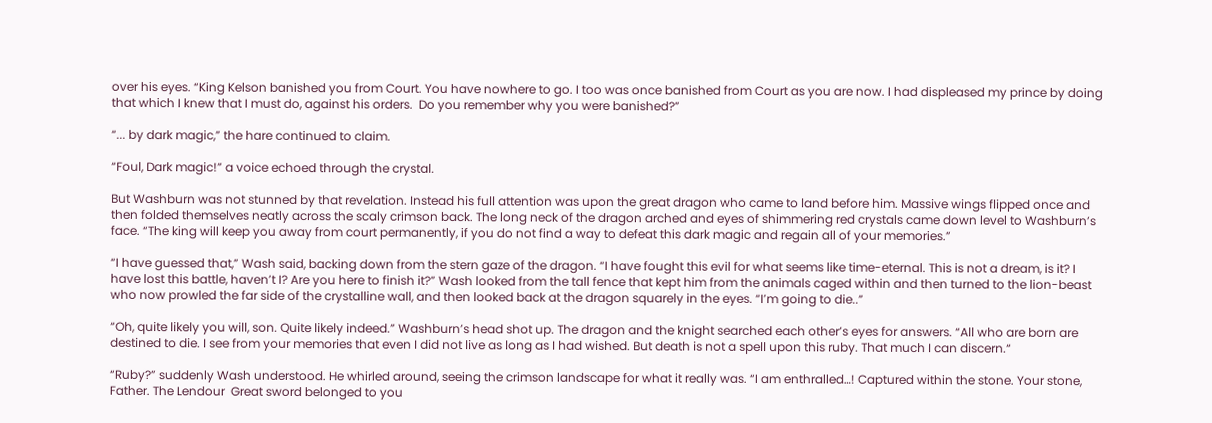over his eyes. “King Kelson banished you from Court. You have nowhere to go. I too was once banished from Court as you are now. I had displeased my prince by doing that which I knew that I must do, against his orders.  Do you remember why you were banished?”

“... by dark magic,” the hare continued to claim.

“Foul, Dark magic!” a voice echoed through the crystal.

But Washburn was not stunned by that revelation. Instead his full attention was upon the great dragon who came to land before him. Massive wings flipped once and then folded themselves neatly across the scaly crimson back. The long neck of the dragon arched and eyes of shimmering red crystals came down level to Washburn’s face. “The king will keep you away from court permanently, if you do not find a way to defeat this dark magic and regain all of your memories.”

“I have guessed that,” Wash said, backing down from the stern gaze of the dragon. “I have fought this evil for what seems like time-eternal. This is not a dream, is it? I have lost this battle, haven’t I? Are you here to finish it?” Wash looked from the tall fence that kept him from the animals caged within and then turned to the lion-beast who now prowled the far side of the crystalline wall, and then looked back at the dragon squarely in the eyes. “I’m going to die..”

“Oh, quite likely you will, son. Quite likely indeed.” Washburn’s head shot up. The dragon and the knight searched each other’s eyes for answers. “All who are born are destined to die. I see from your memories that even I did not live as long as I had wished. But death is not a spell upon this ruby. That much I can discern.“

“Ruby?” suddenly Wash understood. He whirled around, seeing the crimson landscape for what it really was. “I am enthralled…! Captured within the stone. Your stone, Father. The Lendour  Great sword belonged to you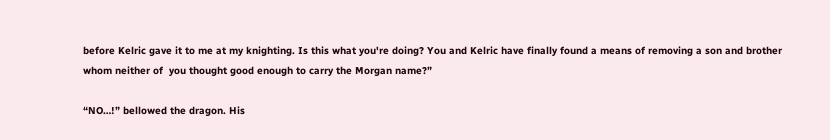before Kelric gave it to me at my knighting. Is this what you're doing? You and Kelric have finally found a means of removing a son and brother whom neither of  you thought good enough to carry the Morgan name?”

“NO…!” bellowed the dragon. His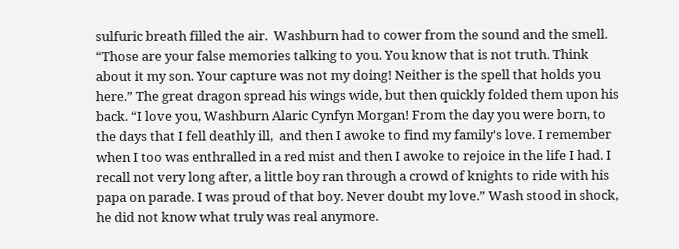sulfuric breath filled the air.  Washburn had to cower from the sound and the smell. “Those are your false memories talking to you. You know that is not truth. Think about it my son. Your capture was not my doing! Neither is the spell that holds you here.” The great dragon spread his wings wide, but then quickly folded them upon his back. “I love you, Washburn Alaric Cynfyn Morgan! From the day you were born, to the days that I fell deathly ill,  and then I awoke to find my family's love. I remember when I too was enthralled in a red mist and then I awoke to rejoice in the life I had. I recall not very long after, a little boy ran through a crowd of knights to ride with his papa on parade. I was proud of that boy. Never doubt my love.” Wash stood in shock, he did not know what truly was real anymore.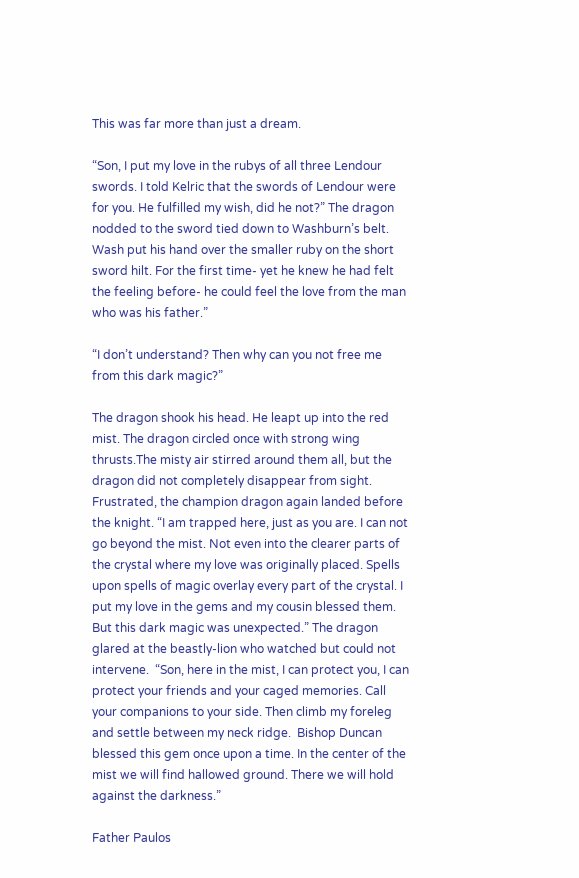This was far more than just a dream.

“Son, I put my love in the rubys of all three Lendour swords. I told Kelric that the swords of Lendour were for you. He fulfilled my wish, did he not?” The dragon nodded to the sword tied down to Washburn’s belt. Wash put his hand over the smaller ruby on the short sword hilt. For the first time- yet he knew he had felt the feeling before- he could feel the love from the man who was his father.”

“I don’t understand? Then why can you not free me from this dark magic?”

The dragon shook his head. He leapt up into the red mist. The dragon circled once with strong wing thrusts.The misty air stirred around them all, but the dragon did not completely disappear from sight. Frustrated, the champion dragon again landed before the knight. “I am trapped here, just as you are. I can not go beyond the mist. Not even into the clearer parts of the crystal where my love was originally placed. Spells upon spells of magic overlay every part of the crystal. I put my love in the gems and my cousin blessed them. But this dark magic was unexpected.” The dragon glared at the beastly-lion who watched but could not intervene.  “Son, here in the mist, I can protect you, I can protect your friends and your caged memories. Call your companions to your side. Then climb my foreleg and settle between my neck ridge.  Bishop Duncan blessed this gem once upon a time. In the center of the mist we will find hallowed ground. There we will hold against the darkness.”

Father Paulos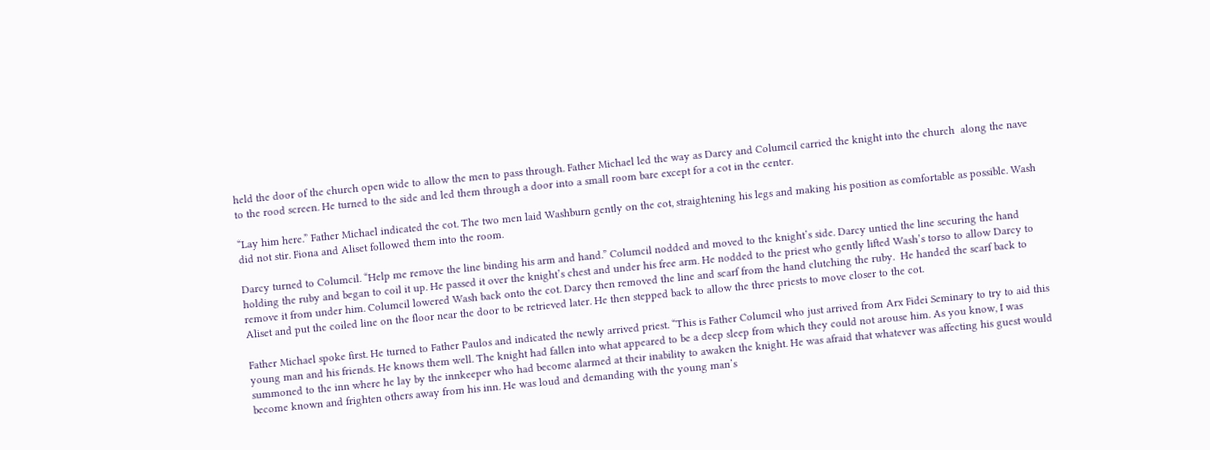held the door of the church open wide to allow the men to pass through. Father Michael led the way as Darcy and Columcil carried the knight into the church  along the nave to the rood screen. He turned to the side and led them through a door into a small room bare except for a cot in the center.

“Lay him here.” Father Michael indicated the cot. The two men laid Washburn gently on the cot, straightening his legs and making his position as comfortable as possible. Wash did not stir. Fiona and Aliset followed them into the room.

Darcy turned to Columcil. “Help me remove the line binding his arm and hand.” Columcil nodded and moved to the knight’s side. Darcy untied the line securing the hand holding the ruby and began to coil it up. He passed it over the knight’s chest and under his free arm. He nodded to the priest who gently lifted Wash’s torso to allow Darcy to remove it from under him. Columcil lowered Wash back onto the cot. Darcy then removed the line and scarf from the hand clutching the ruby.  He handed the scarf back to Aliset and put the coiled line on the floor near the door to be retrieved later. He then stepped back to allow the three priests to move closer to the cot.

Father Michael spoke first. He turned to Father Paulos and indicated the newly arrived priest. “This is Father Columcil who just arrived from Arx Fidei Seminary to try to aid this young man and his friends. He knows them well. The knight had fallen into what appeared to be a deep sleep from which they could not arouse him. As you know, I was summoned to the inn where he lay by the innkeeper who had become alarmed at their inability to awaken the knight. He was afraid that whatever was affecting his guest would become known and frighten others away from his inn. He was loud and demanding with the young man’s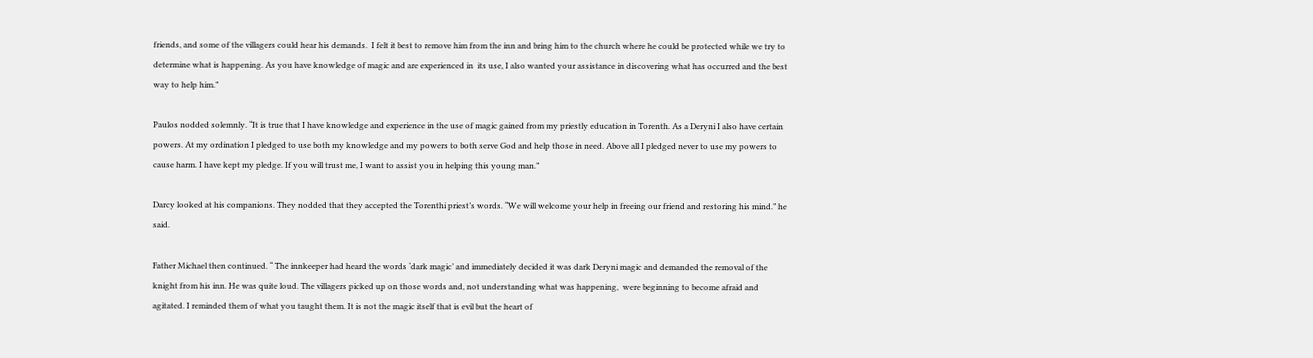friends, and some of the villagers could hear his demands.  I felt it best to remove him from the inn and bring him to the church where he could be protected while we try to determine what is happening. As you have knowledge of magic and are experienced in  its use, I also wanted your assistance in discovering what has occurred and the best way to help him.”

Paulos nodded solemnly. “It is true that I have knowledge and experience in the use of magic gained from my priestly education in Torenth. As a Deryni I also have certain powers. At my ordination I pledged to use both my knowledge and my powers to both serve God and help those in need. Above all I pledged never to use my powers to cause harm. I have kept my pledge. If you will trust me, I want to assist you in helping this young man.”

Darcy looked at his companions. They nodded that they accepted the Torenthi priest’s words. “We will welcome your help in freeing our friend and restoring his mind.” he said.

Father Michael then continued. “ The innkeeper had heard the words ‘dark magic’ and immediately decided it was dark Deryni magic and demanded the removal of the knight from his inn. He was quite loud. The villagers picked up on those words and, not understanding what was happening,  were beginning to become afraid and agitated. I reminded them of what you taught them. It is not the magic itself that is evil but the heart of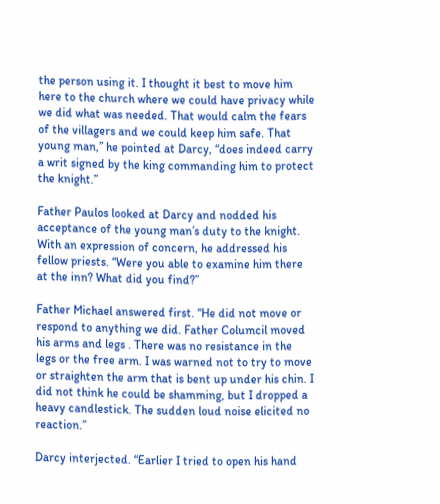the person using it. I thought it best to move him here to the church where we could have privacy while we did what was needed. That would calm the fears of the villagers and we could keep him safe. That young man,” he pointed at Darcy, “does indeed carry a writ signed by the king commanding him to protect the knight.”

Father Paulos looked at Darcy and nodded his acceptance of the young man’s duty to the knight. With an expression of concern, he addressed his fellow priests. “Were you able to examine him there at the inn? What did you find?”

Father Michael answered first. “He did not move or respond to anything we did. Father Columcil moved his arms and legs . There was no resistance in the legs or the free arm. I was warned not to try to move or straighten the arm that is bent up under his chin. I did not think he could be shamming, but I dropped a heavy candlestick. The sudden loud noise elicited no reaction.”

Darcy interjected. “Earlier I tried to open his hand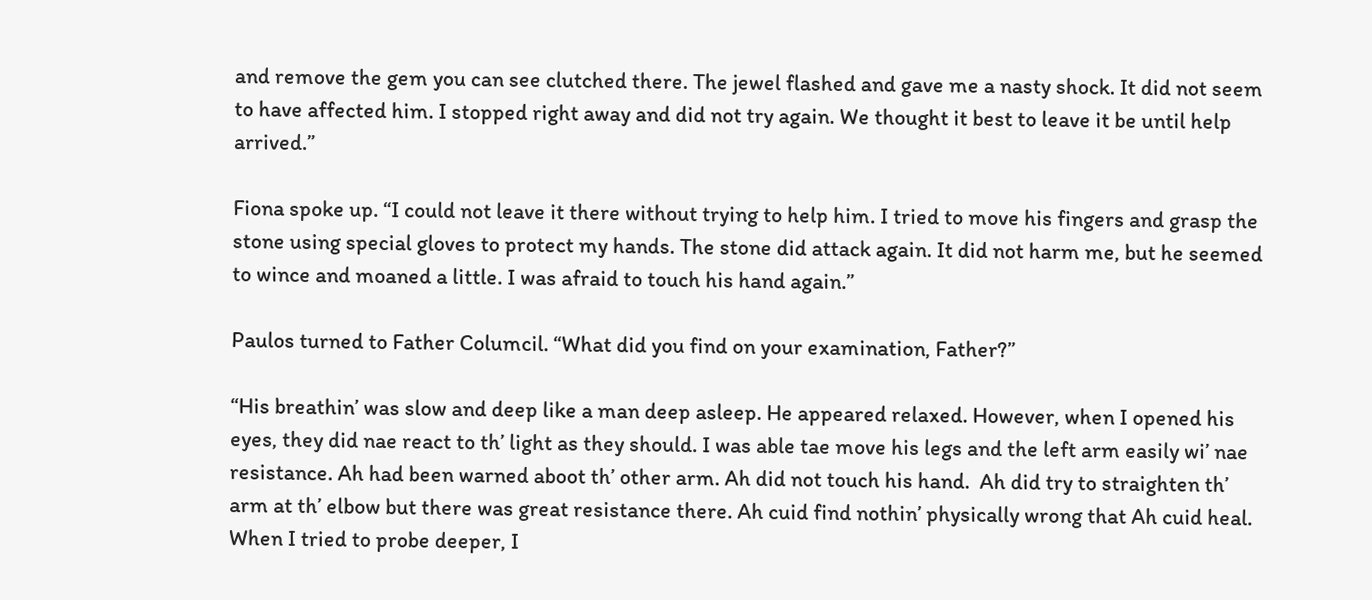and remove the gem you can see clutched there. The jewel flashed and gave me a nasty shock. It did not seem to have affected him. I stopped right away and did not try again. We thought it best to leave it be until help arrived.”

Fiona spoke up. “I could not leave it there without trying to help him. I tried to move his fingers and grasp the stone using special gloves to protect my hands. The stone did attack again. It did not harm me, but he seemed to wince and moaned a little. I was afraid to touch his hand again.”

Paulos turned to Father Columcil. “What did you find on your examination, Father?”

“His breathin’ was slow and deep like a man deep asleep. He appeared relaxed. However, when I opened his eyes, they did nae react to th’ light as they should. I was able tae move his legs and the left arm easily wi’ nae resistance. Ah had been warned aboot th’ other arm. Ah did not touch his hand.  Ah did try to straighten th’ arm at th’ elbow but there was great resistance there. Ah cuid find nothin’ physically wrong that Ah cuid heal. When I tried to probe deeper, I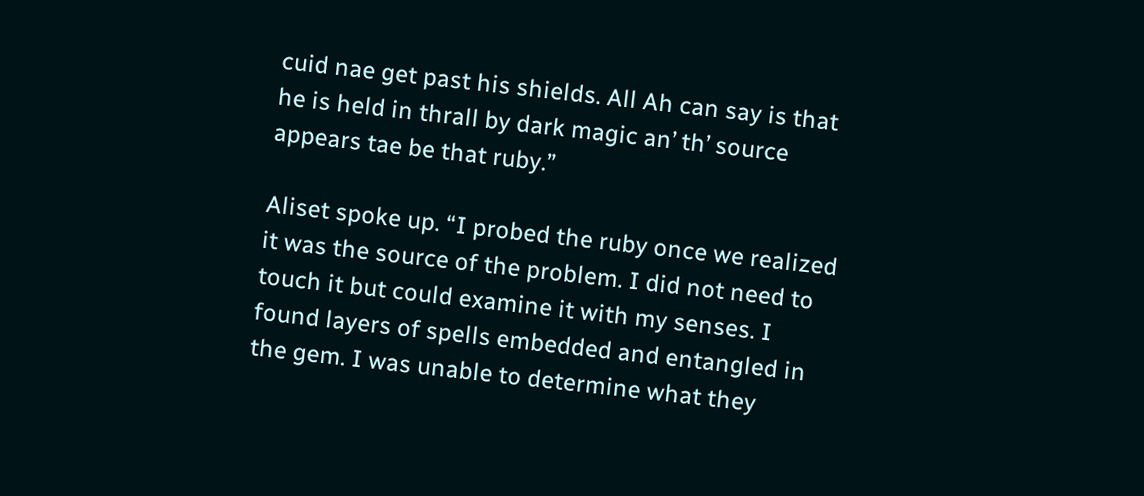cuid nae get past his shields. All Ah can say is that he is held in thrall by dark magic an’ th’ source appears tae be that ruby.”

Aliset spoke up. “I probed the ruby once we realized it was the source of the problem. I did not need to touch it but could examine it with my senses. I found layers of spells embedded and entangled in the gem. I was unable to determine what they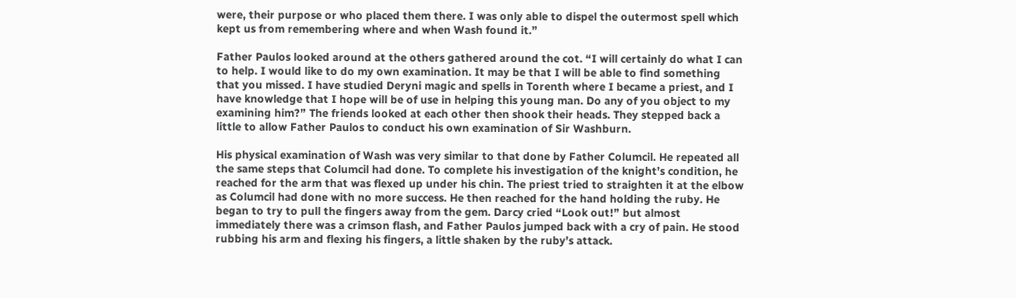were, their purpose or who placed them there. I was only able to dispel the outermost spell which kept us from remembering where and when Wash found it.”

Father Paulos looked around at the others gathered around the cot. “I will certainly do what I can to help. I would like to do my own examination. It may be that I will be able to find something that you missed. I have studied Deryni magic and spells in Torenth where I became a priest, and I have knowledge that I hope will be of use in helping this young man. Do any of you object to my examining him?” The friends looked at each other then shook their heads. They stepped back a little to allow Father Paulos to conduct his own examination of Sir Washburn.

His physical examination of Wash was very similar to that done by Father Columcil. He repeated all the same steps that Columcil had done. To complete his investigation of the knight’s condition, he reached for the arm that was flexed up under his chin. The priest tried to straighten it at the elbow as Columcil had done with no more success. He then reached for the hand holding the ruby. He began to try to pull the fingers away from the gem. Darcy cried “Look out!” but almost immediately there was a crimson flash, and Father Paulos jumped back with a cry of pain. He stood rubbing his arm and flexing his fingers, a little shaken by the ruby’s attack.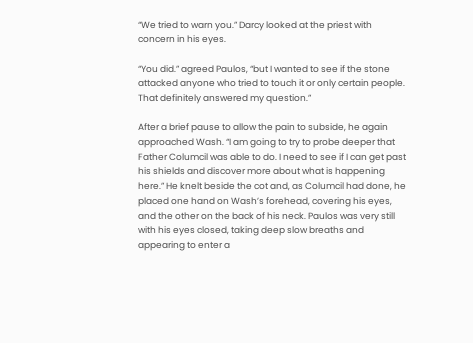“We tried to warn you.” Darcy looked at the priest with concern in his eyes.

“You did.” agreed Paulos, “but I wanted to see if the stone attacked anyone who tried to touch it or only certain people. That definitely answered my question.”

After a brief pause to allow the pain to subside, he again approached Wash. “I am going to try to probe deeper that Father Columcil was able to do. I need to see if I can get past his shields and discover more about what is happening here.” He knelt beside the cot and, as Columcil had done, he placed one hand on Wash’s forehead, covering his eyes, and the other on the back of his neck. Paulos was very still with his eyes closed, taking deep slow breaths and appearing to enter a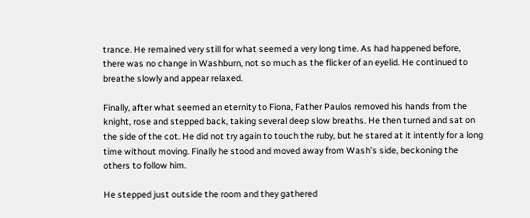trance. He remained very still for what seemed a very long time. As had happened before, there was no change in Washburn, not so much as the flicker of an eyelid. He continued to breathe slowly and appear relaxed.

Finally, after what seemed an eternity to Fiona, Father Paulos removed his hands from the knight, rose and stepped back, taking several deep slow breaths. He then turned and sat on the side of the cot. He did not try again to touch the ruby, but he stared at it intently for a long time without moving. Finally he stood and moved away from Wash’s side, beckoning the others to follow him.

He stepped just outside the room and they gathered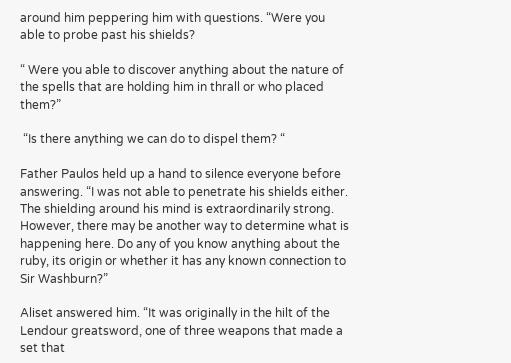around him peppering him with questions. “Were you able to probe past his shields?

“ Were you able to discover anything about the nature of the spells that are holding him in thrall or who placed them?”

 “Is there anything we can do to dispel them? “

Father Paulos held up a hand to silence everyone before answering. “I was not able to penetrate his shields either. The shielding around his mind is extraordinarily strong. However, there may be another way to determine what is happening here. Do any of you know anything about the ruby, its origin or whether it has any known connection to Sir Washburn?”

Aliset answered him. “It was originally in the hilt of the Lendour greatsword, one of three weapons that made a set that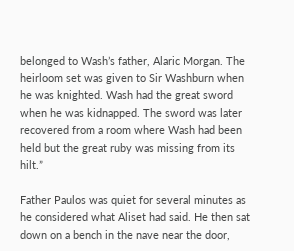belonged to Wash’s father, Alaric Morgan. The heirloom set was given to Sir Washburn when he was knighted. Wash had the great sword when he was kidnapped. The sword was later recovered from a room where Wash had been held but the great ruby was missing from its hilt.”

Father Paulos was quiet for several minutes as he considered what Aliset had said. He then sat down on a bench in the nave near the door,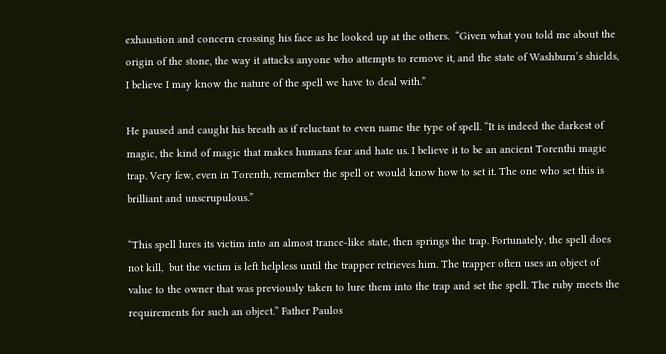exhaustion and concern crossing his face as he looked up at the others.  “Given what you told me about the origin of the stone, the way it attacks anyone who attempts to remove it, and the state of Washburn’s shields, I believe I may know the nature of the spell we have to deal with.”

He paused and caught his breath as if reluctant to even name the type of spell. “It is indeed the darkest of magic, the kind of magic that makes humans fear and hate us. I believe it to be an ancient Torenthi magic trap. Very few, even in Torenth, remember the spell or would know how to set it. The one who set this is brilliant and unscrupulous.”

“This spell lures its victim into an almost trance-like state, then springs the trap. Fortunately, the spell does not kill,  but the victim is left helpless until the trapper retrieves him. The trapper often uses an object of value to the owner that was previously taken to lure them into the trap and set the spell. The ruby meets the requirements for such an object.” Father Paulos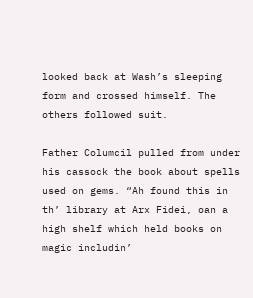looked back at Wash’s sleeping form and crossed himself. The others followed suit.

Father Columcil pulled from under his cassock the book about spells used on gems. “Ah found this in th’ library at Arx Fidei, oan a  high shelf which held books on magic includin’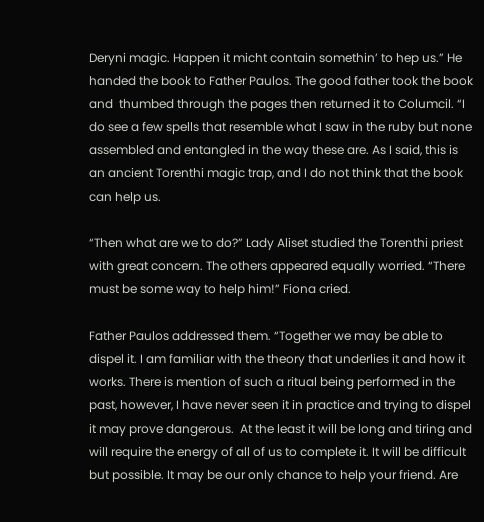Deryni magic. Happen it micht contain somethin’ to hep us.” He handed the book to Father Paulos. The good father took the book and  thumbed through the pages then returned it to Columcil. “I do see a few spells that resemble what I saw in the ruby but none assembled and entangled in the way these are. As I said, this is an ancient Torenthi magic trap, and I do not think that the book can help us.

“Then what are we to do?” Lady Aliset studied the Torenthi priest with great concern. The others appeared equally worried. “There must be some way to help him!” Fiona cried.

Father Paulos addressed them. “Together we may be able to dispel it. I am familiar with the theory that underlies it and how it works. There is mention of such a ritual being performed in the past, however, I have never seen it in practice and trying to dispel it may prove dangerous.  At the least it will be long and tiring and will require the energy of all of us to complete it. It will be difficult but possible. It may be our only chance to help your friend. Are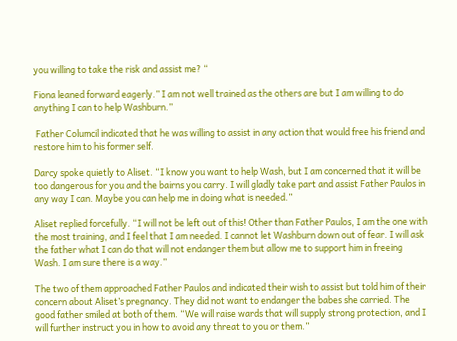you willing to take the risk and assist me? “

Fiona leaned forward eagerly.” I am not well trained as the others are but I am willing to do anything I can to help Washburn.”

 Father Columcil indicated that he was willing to assist in any action that would free his friend and restore him to his former self.

Darcy spoke quietly to Aliset. “I know you want to help Wash, but I am concerned that it will be too dangerous for you and the bairns you carry. I will gladly take part and assist Father Paulos in any way I can. Maybe you can help me in doing what is needed.”

Aliset replied forcefully. “I will not be left out of this! Other than Father Paulos, I am the one with the most training, and I feel that I am needed. I cannot let Washburn down out of fear. I will ask the father what I can do that will not endanger them but allow me to support him in freeing Wash. I am sure there is a way.”

The two of them approached Father Paulos and indicated their wish to assist but told him of their concern about Aliset’s pregnancy. They did not want to endanger the babes she carried. The good father smiled at both of them. “We will raise wards that will supply strong protection, and I will further instruct you in how to avoid any threat to you or them.”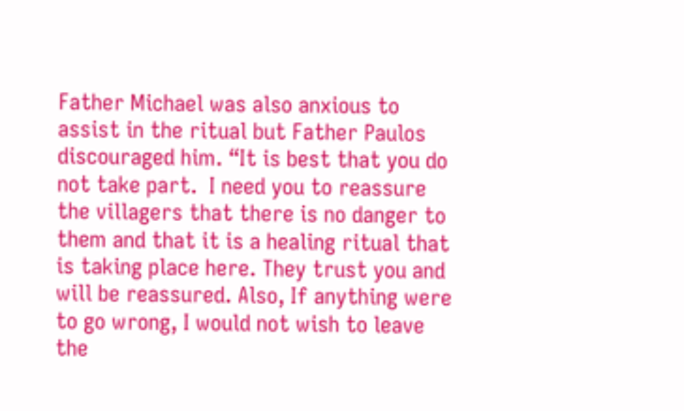Father Michael was also anxious to assist in the ritual but Father Paulos discouraged him. “It is best that you do not take part.  I need you to reassure the villagers that there is no danger to them and that it is a healing ritual that is taking place here. They trust you and will be reassured. Also, If anything were to go wrong, I would not wish to leave the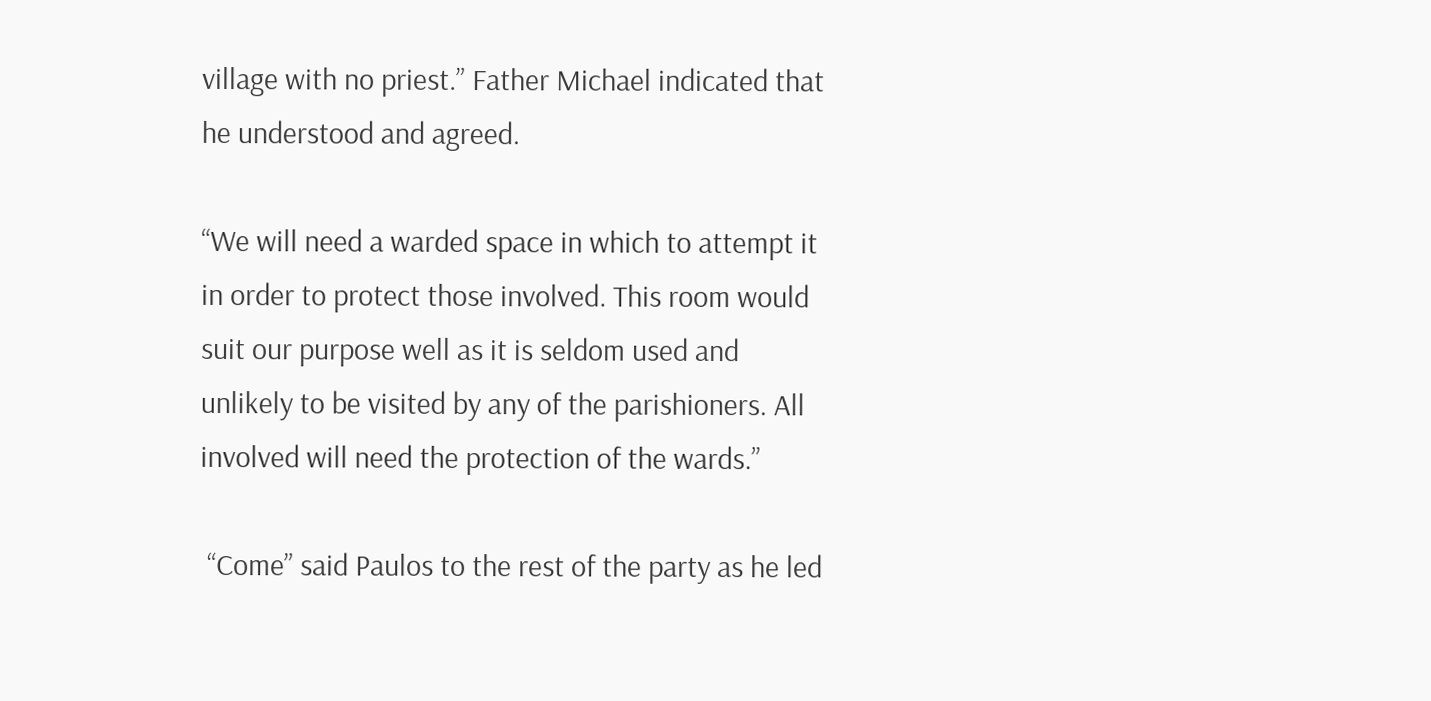village with no priest.” Father Michael indicated that he understood and agreed.

“We will need a warded space in which to attempt it in order to protect those involved. This room would suit our purpose well as it is seldom used and unlikely to be visited by any of the parishioners. All involved will need the protection of the wards.”

 “Come” said Paulos to the rest of the party as he led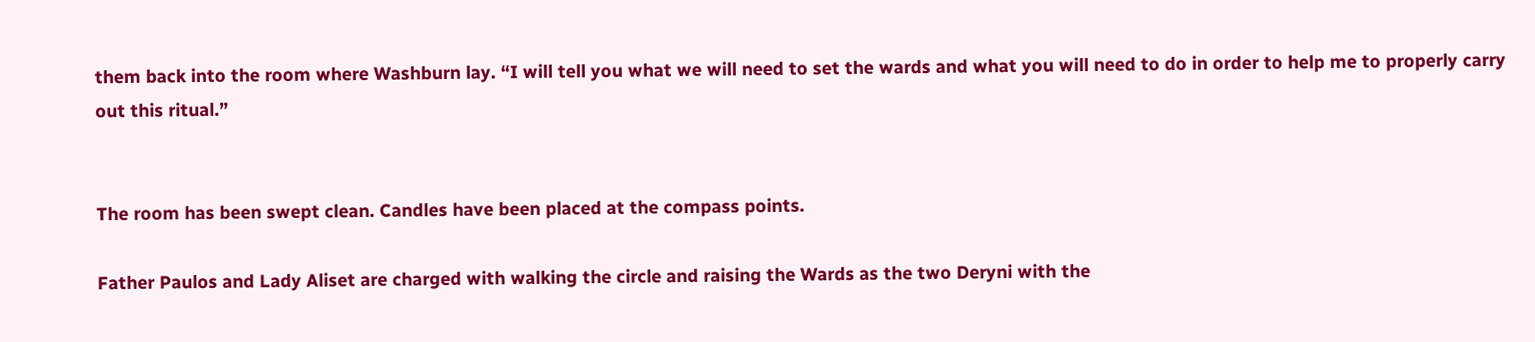them back into the room where Washburn lay. “I will tell you what we will need to set the wards and what you will need to do in order to help me to properly carry out this ritual.”


The room has been swept clean. Candles have been placed at the compass points.

Father Paulos and Lady Aliset are charged with walking the circle and raising the Wards as the two Deryni with the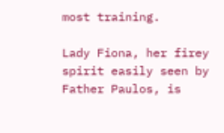most training.

Lady Fiona, her firey spirit easily seen by Father Paulos, is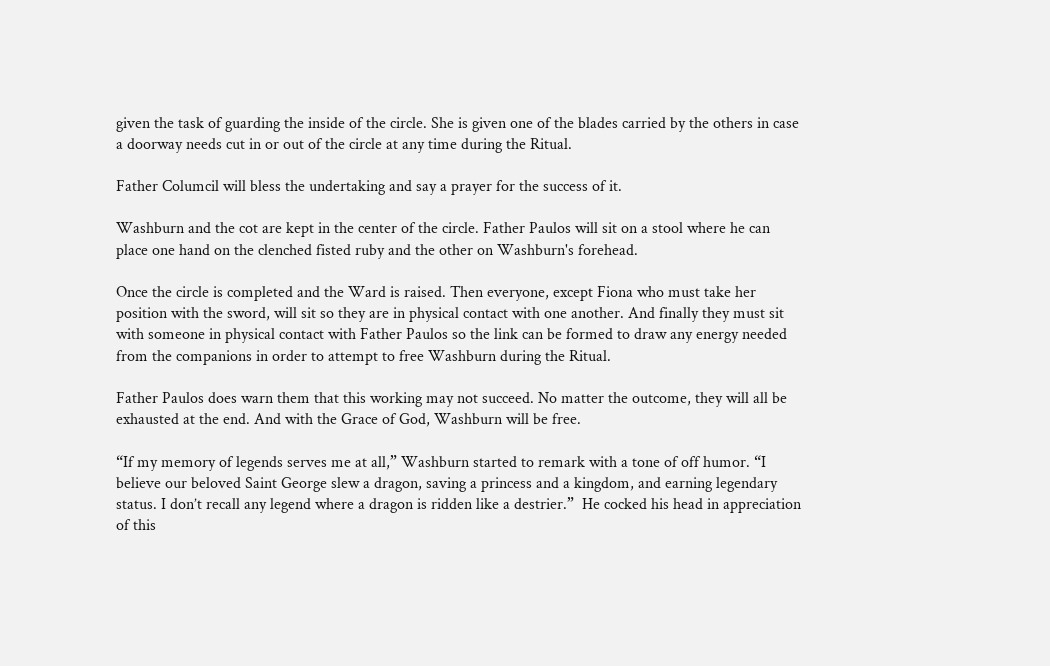given the task of guarding the inside of the circle. She is given one of the blades carried by the others in case a doorway needs cut in or out of the circle at any time during the Ritual.

Father Columcil will bless the undertaking and say a prayer for the success of it.

Washburn and the cot are kept in the center of the circle. Father Paulos will sit on a stool where he can place one hand on the clenched fisted ruby and the other on Washburn's forehead.

Once the circle is completed and the Ward is raised. Then everyone, except Fiona who must take her position with the sword, will sit so they are in physical contact with one another. And finally they must sit with someone in physical contact with Father Paulos so the link can be formed to draw any energy needed from the companions in order to attempt to free Washburn during the Ritual.

Father Paulos does warn them that this working may not succeed. No matter the outcome, they will all be exhausted at the end. And with the Grace of God, Washburn will be free.

“If my memory of legends serves me at all,” Washburn started to remark with a tone of off humor. “I believe our beloved Saint George slew a dragon, saving a princess and a kingdom, and earning legendary status. I don’t recall any legend where a dragon is ridden like a destrier.”  He cocked his head in appreciation of this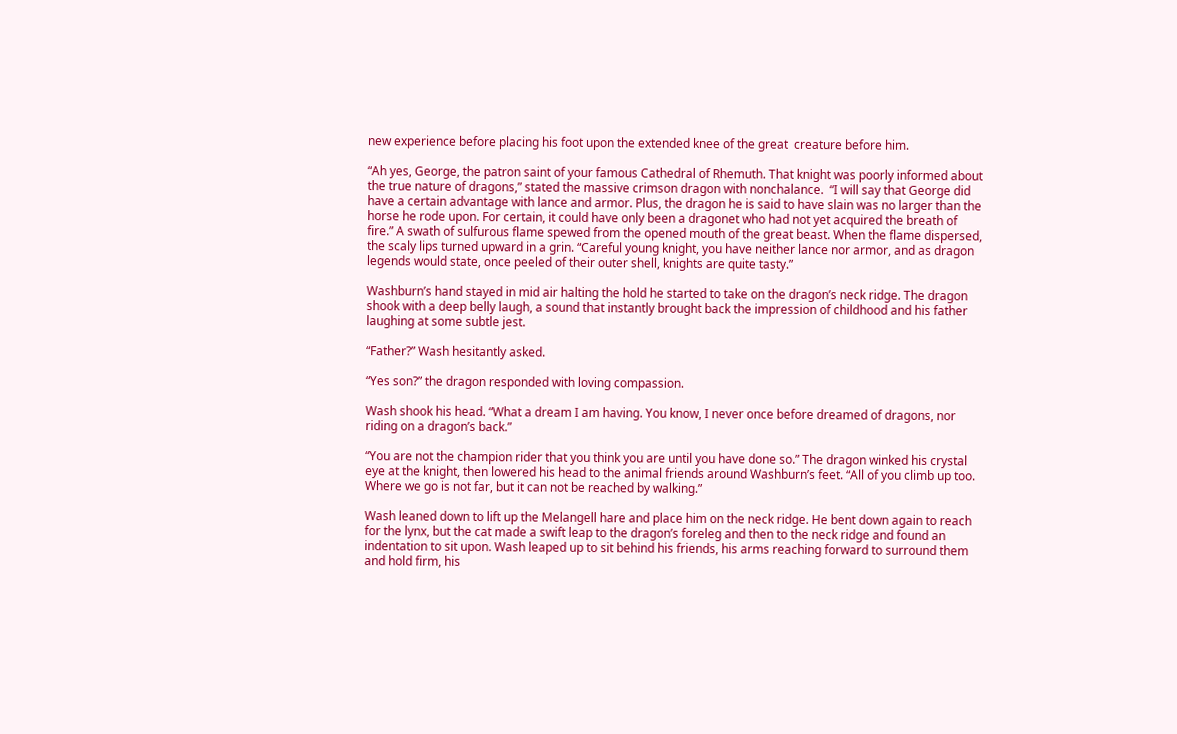new experience before placing his foot upon the extended knee of the great  creature before him.

“Ah yes, George, the patron saint of your famous Cathedral of Rhemuth. That knight was poorly informed about the true nature of dragons,” stated the massive crimson dragon with nonchalance.  “I will say that George did have a certain advantage with lance and armor. Plus, the dragon he is said to have slain was no larger than the horse he rode upon. For certain, it could have only been a dragonet who had not yet acquired the breath of fire.” A swath of sulfurous flame spewed from the opened mouth of the great beast. When the flame dispersed,  the scaly lips turned upward in a grin. “Careful young knight, you have neither lance nor armor, and as dragon legends would state, once peeled of their outer shell, knights are quite tasty.”

Washburn’s hand stayed in mid air halting the hold he started to take on the dragon’s neck ridge. The dragon shook with a deep belly laugh, a sound that instantly brought back the impression of childhood and his father laughing at some subtle jest.

“Father?” Wash hesitantly asked.

“Yes son?” the dragon responded with loving compassion.

Wash shook his head. “What a dream I am having. You know, I never once before dreamed of dragons, nor riding on a dragon’s back.”

“You are not the champion rider that you think you are until you have done so.” The dragon winked his crystal eye at the knight, then lowered his head to the animal friends around Washburn’s feet. “All of you climb up too. Where we go is not far, but it can not be reached by walking.”

Wash leaned down to lift up the Melangell hare and place him on the neck ridge. He bent down again to reach for the lynx, but the cat made a swift leap to the dragon’s foreleg and then to the neck ridge and found an indentation to sit upon. Wash leaped up to sit behind his friends, his arms reaching forward to surround them and hold firm, his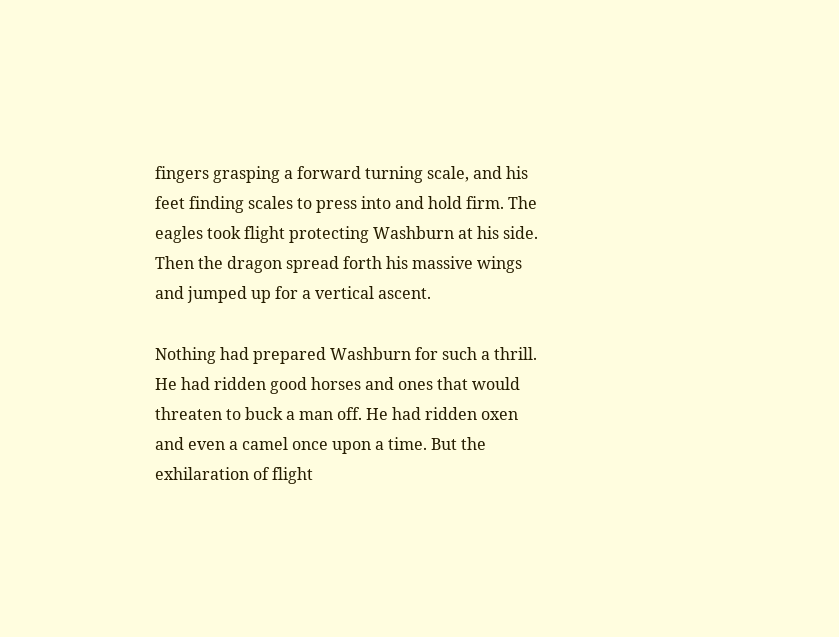fingers grasping a forward turning scale, and his feet finding scales to press into and hold firm. The eagles took flight protecting Washburn at his side. Then the dragon spread forth his massive wings and jumped up for a vertical ascent.

Nothing had prepared Washburn for such a thrill. He had ridden good horses and ones that would threaten to buck a man off. He had ridden oxen and even a camel once upon a time. But the exhilaration of flight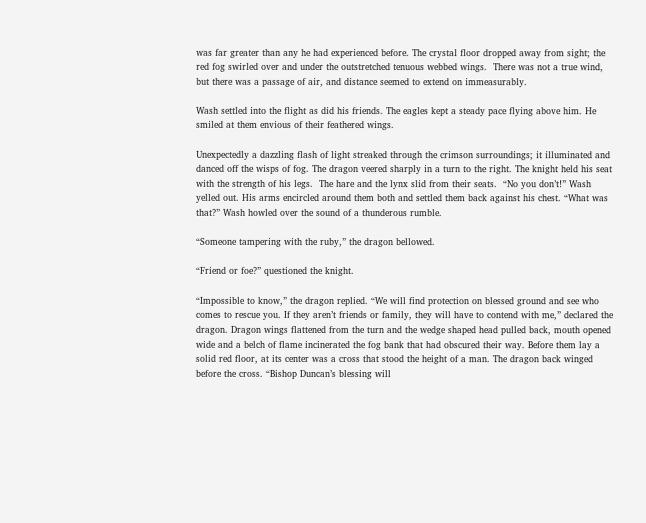was far greater than any he had experienced before. The crystal floor dropped away from sight; the red fog swirled over and under the outstretched tenuous webbed wings.  There was not a true wind, but there was a passage of air, and distance seemed to extend on immeasurably.

Wash settled into the flight as did his friends. The eagles kept a steady pace flying above him. He smiled at them envious of their feathered wings.

Unexpectedly a dazzling flash of light streaked through the crimson surroundings; it illuminated and danced off the wisps of fog. The dragon veered sharply in a turn to the right. The knight held his seat with the strength of his legs.  The hare and the lynx slid from their seats.  “No you don’t!” Wash yelled out. His arms encircled around them both and settled them back against his chest. “What was that?” Wash howled over the sound of a thunderous rumble.

“Someone tampering with the ruby,” the dragon bellowed.

“Friend or foe?” questioned the knight.

“Impossible to know,” the dragon replied. “We will find protection on blessed ground and see who comes to rescue you. If they aren’t friends or family, they will have to contend with me,” declared the dragon. Dragon wings flattened from the turn and the wedge shaped head pulled back, mouth opened wide and a belch of flame incinerated the fog bank that had obscured their way. Before them lay a solid red floor, at its center was a cross that stood the height of a man. The dragon back winged before the cross. “Bishop Duncan’s blessing will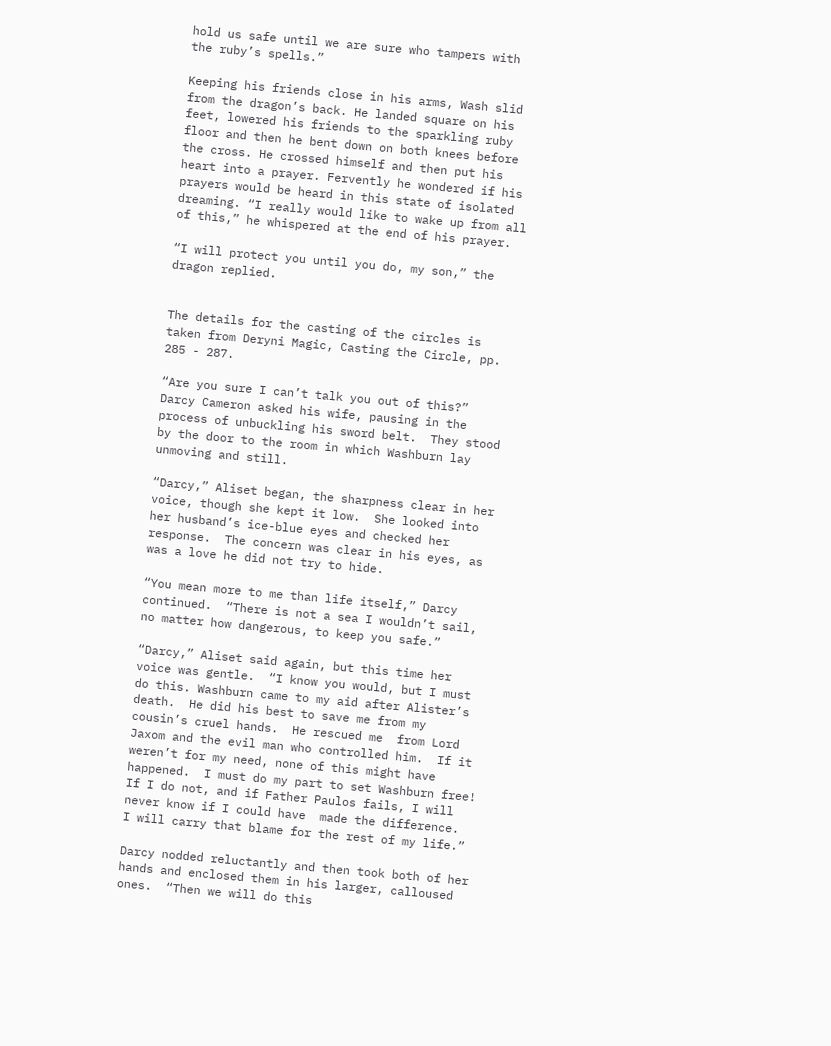hold us safe until we are sure who tampers with the ruby’s spells.”

Keeping his friends close in his arms, Wash slid from the dragon’s back. He landed square on his feet, lowered his friends to the sparkling ruby floor and then he bent down on both knees before the cross. He crossed himself and then put his heart into a prayer. Fervently he wondered if his prayers would be heard in this state of isolated dreaming. “I really would like to wake up from all of this,” he whispered at the end of his prayer.

“I will protect you until you do, my son,” the dragon replied.


The details for the casting of the circles is taken from Deryni Magic, Casting the Circle, pp. 285 - 287.

“Are you sure I can’t talk you out of this?”  Darcy Cameron asked his wife, pausing in the process of unbuckling his sword belt.  They stood by the door to the room in which Washburn lay unmoving and still.

“Darcy,” Aliset began, the sharpness clear in her voice, though she kept it low.  She looked into her husband’s ice-blue eyes and checked her response.  The concern was clear in his eyes, as was a love he did not try to hide.

“You mean more to me than life itself,” Darcy continued.  “There is not a sea I wouldn’t sail, no matter how dangerous, to keep you safe.”

“Darcy,” Aliset said again, but this time her voice was gentle.  “I know you would, but I must do this. Washburn came to my aid after Alister’s death.  He did his best to save me from my cousin’s cruel hands.  He rescued me  from Lord Jaxom and the evil man who controlled him.  If it weren’t for my need, none of this might have happened.  I must do my part to set Washburn free!  If I do not, and if Father Paulos fails, I will never know if I could have  made the difference.  I will carry that blame for the rest of my life.”

Darcy nodded reluctantly and then took both of her hands and enclosed them in his larger, calloused ones.  “Then we will do this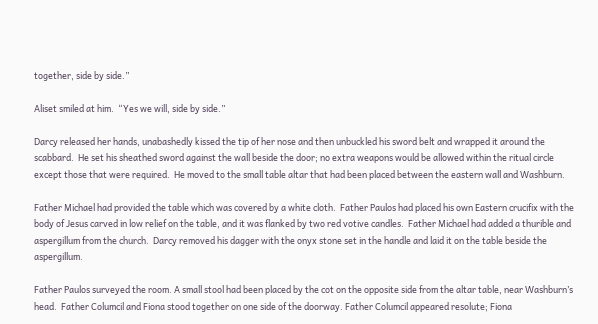together, side by side.”

Aliset smiled at him.  “Yes we will, side by side.”

Darcy released her hands, unabashedly kissed the tip of her nose and then unbuckled his sword belt and wrapped it around the scabbard.  He set his sheathed sword against the wall beside the door; no extra weapons would be allowed within the ritual circle except those that were required.  He moved to the small table altar that had been placed between the eastern wall and Washburn.

Father Michael had provided the table which was covered by a white cloth.  Father Paulos had placed his own Eastern crucifix with the body of Jesus carved in low relief on the table, and it was flanked by two red votive candles.  Father Michael had added a thurible and aspergillum from the church.  Darcy removed his dagger with the onyx stone set in the handle and laid it on the table beside the aspergillum.

Father Paulos surveyed the room. A small stool had been placed by the cot on the opposite side from the altar table, near Washburn’s head.  Father Columcil and Fiona stood together on one side of the doorway. Father Columcil appeared resolute; Fiona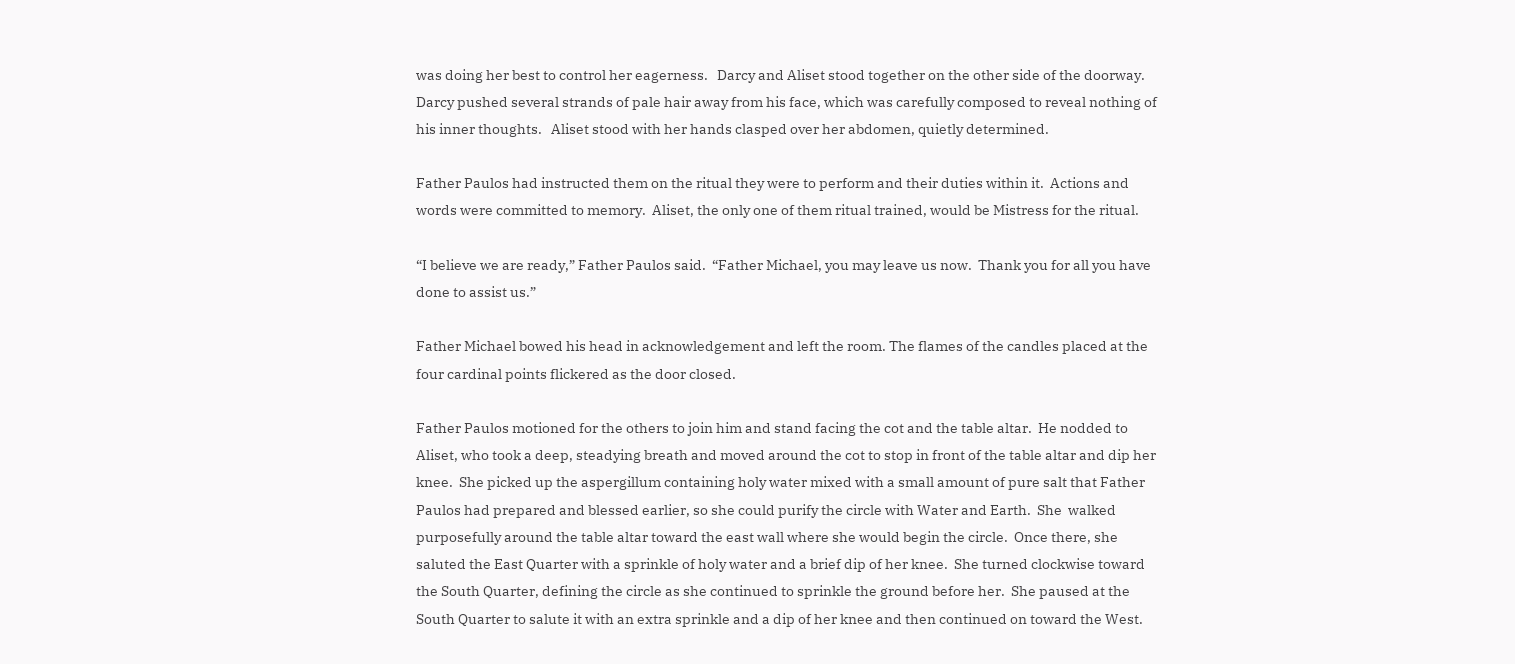was doing her best to control her eagerness.   Darcy and Aliset stood together on the other side of the doorway.  Darcy pushed several strands of pale hair away from his face, which was carefully composed to reveal nothing of his inner thoughts.   Aliset stood with her hands clasped over her abdomen, quietly determined.

Father Paulos had instructed them on the ritual they were to perform and their duties within it.  Actions and words were committed to memory.  Aliset, the only one of them ritual trained, would be Mistress for the ritual.

“I believe we are ready,” Father Paulos said.  “Father Michael, you may leave us now.  Thank you for all you have done to assist us.”

Father Michael bowed his head in acknowledgement and left the room. The flames of the candles placed at the four cardinal points flickered as the door closed.

Father Paulos motioned for the others to join him and stand facing the cot and the table altar.  He nodded to Aliset, who took a deep, steadying breath and moved around the cot to stop in front of the table altar and dip her knee.  She picked up the aspergillum containing holy water mixed with a small amount of pure salt that Father Paulos had prepared and blessed earlier, so she could purify the circle with Water and Earth.  She  walked purposefully around the table altar toward the east wall where she would begin the circle.  Once there, she saluted the East Quarter with a sprinkle of holy water and a brief dip of her knee.  She turned clockwise toward the South Quarter, defining the circle as she continued to sprinkle the ground before her.  She paused at the South Quarter to salute it with an extra sprinkle and a dip of her knee and then continued on toward the West.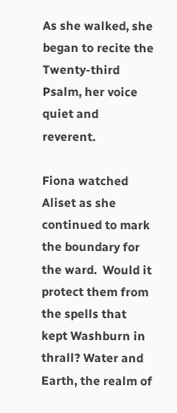As she walked, she began to recite the Twenty-third Psalm, her voice quiet and reverent.

Fiona watched Aliset as she continued to mark the boundary for the ward.  Would it protect them from the spells that kept Washburn in thrall? Water and Earth, the realm of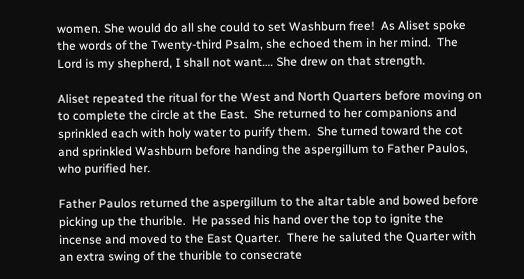women. She would do all she could to set Washburn free!  As Aliset spoke the words of the Twenty-third Psalm, she echoed them in her mind.  The Lord is my shepherd, I shall not want…. She drew on that strength.

Aliset repeated the ritual for the West and North Quarters before moving on to complete the circle at the East.  She returned to her companions and sprinkled each with holy water to purify them.  She turned toward the cot and sprinkled Washburn before handing the aspergillum to Father Paulos, who purified her.

Father Paulos returned the aspergillum to the altar table and bowed before picking up the thurible.  He passed his hand over the top to ignite the incense and moved to the East Quarter.  There he saluted the Quarter with an extra swing of the thurible to consecrate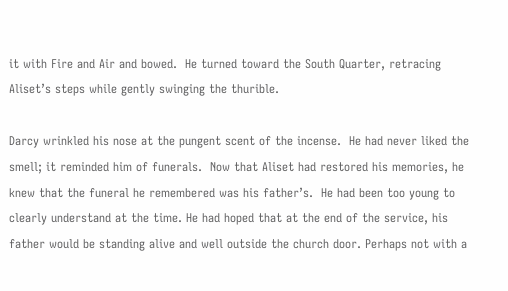it with Fire and Air and bowed.  He turned toward the South Quarter, retracing Aliset’s steps while gently swinging the thurible.

Darcy wrinkled his nose at the pungent scent of the incense.  He had never liked the smell; it reminded him of funerals.  Now that Aliset had restored his memories, he knew that the funeral he remembered was his father’s.  He had been too young to clearly understand at the time. He had hoped that at the end of the service, his father would be standing alive and well outside the church door. Perhaps not with a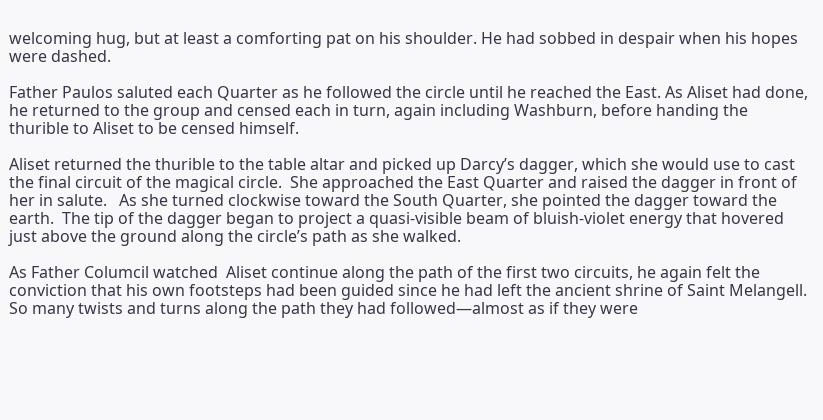welcoming hug, but at least a comforting pat on his shoulder. He had sobbed in despair when his hopes were dashed.

Father Paulos saluted each Quarter as he followed the circle until he reached the East. As Aliset had done, he returned to the group and censed each in turn, again including Washburn, before handing the thurible to Aliset to be censed himself.

Aliset returned the thurible to the table altar and picked up Darcy’s dagger, which she would use to cast the final circuit of the magical circle.  She approached the East Quarter and raised the dagger in front of her in salute.   As she turned clockwise toward the South Quarter, she pointed the dagger toward the earth.  The tip of the dagger began to project a quasi-visible beam of bluish-violet energy that hovered just above the ground along the circle’s path as she walked.

As Father Columcil watched  Aliset continue along the path of the first two circuits, he again felt the conviction that his own footsteps had been guided since he had left the ancient shrine of Saint Melangell.  So many twists and turns along the path they had followed—almost as if they were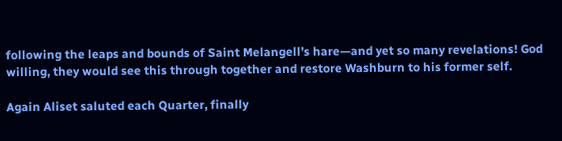following the leaps and bounds of Saint Melangell’s hare—and yet so many revelations! God willing, they would see this through together and restore Washburn to his former self.

Again Aliset saluted each Quarter, finally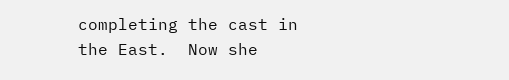completing the cast in the East.  Now she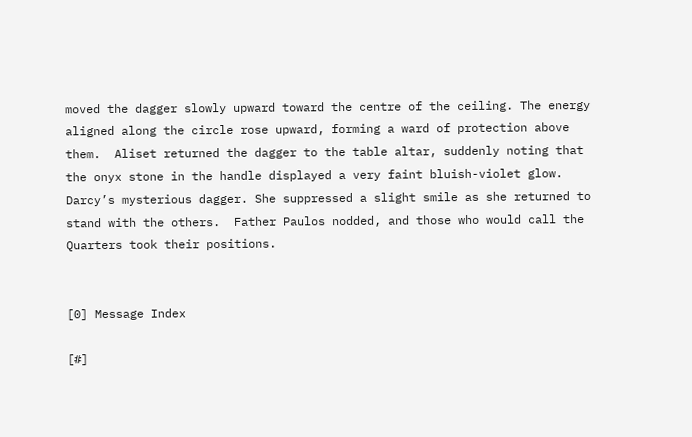moved the dagger slowly upward toward the centre of the ceiling. The energy aligned along the circle rose upward, forming a ward of protection above  them.  Aliset returned the dagger to the table altar, suddenly noting that the onyx stone in the handle displayed a very faint bluish-violet glow. Darcy’s mysterious dagger. She suppressed a slight smile as she returned to stand with the others.  Father Paulos nodded, and those who would call the Quarters took their positions.


[0] Message Index

[#]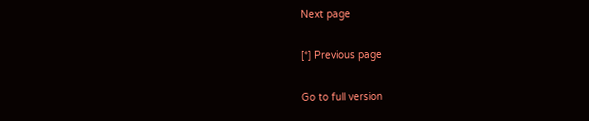Next page

[*] Previous page

Go to full version